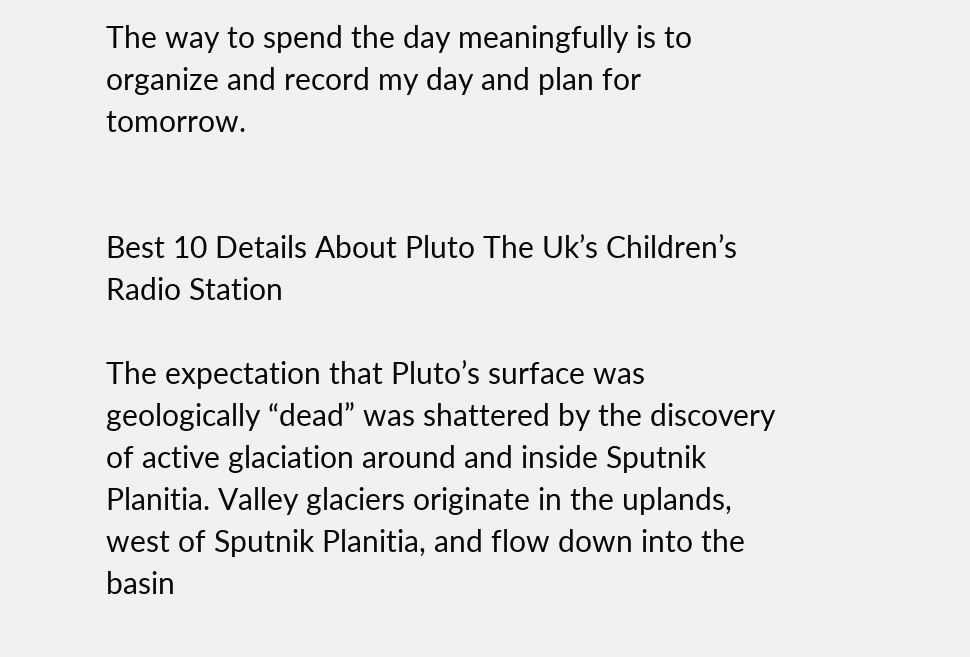The way to spend the day meaningfully is to organize and record my day and plan for tomorrow.


Best 10 Details About Pluto The Uk’s Children’s Radio Station

The expectation that Pluto’s surface was geologically “dead” was shattered by the discovery of active glaciation around and inside Sputnik Planitia. Valley glaciers originate in the uplands, west of Sputnik Planitia, and flow down into the basin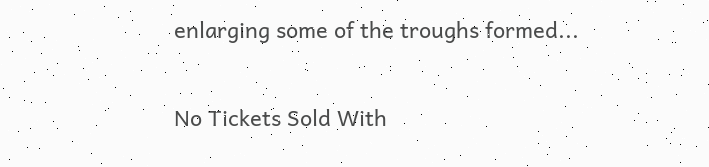enlarging some of the troughs formed...

No Tickets Sold With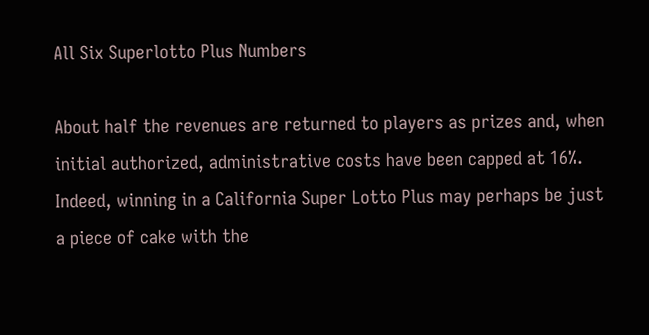All Six Superlotto Plus Numbers

About half the revenues are returned to players as prizes and, when initial authorized, administrative costs have been capped at 16%. Indeed, winning in a California Super Lotto Plus may perhaps be just a piece of cake with the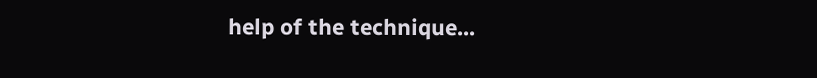help of the technique...